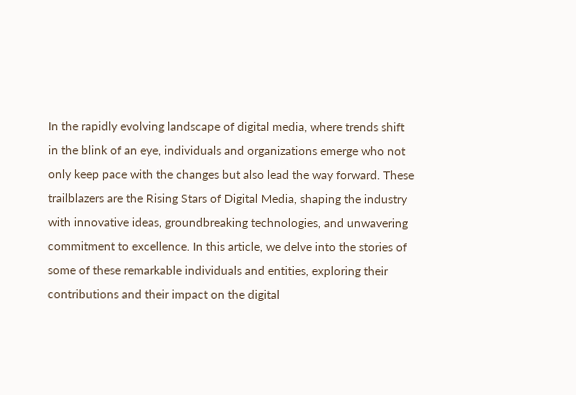In the rapidly evolving landscape of digital media, where trends shift in the blink of an eye, individuals and organizations emerge who not only keep pace with the changes but also lead the way forward. These trailblazers are the Rising Stars of Digital Media, shaping the industry with innovative ideas, groundbreaking technologies, and unwavering commitment to excellence. In this article, we delve into the stories of some of these remarkable individuals and entities, exploring their contributions and their impact on the digital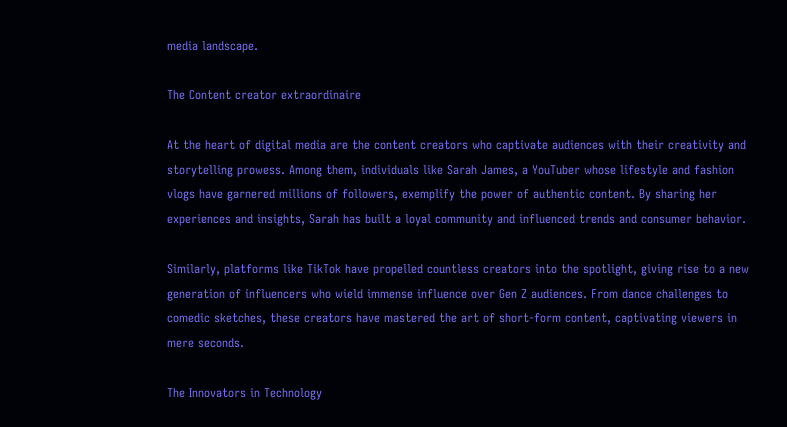media landscape.

The Content creator extraordinaire

At the heart of digital media are the content creators who captivate audiences with their creativity and storytelling prowess. Among them, individuals like Sarah James, a YouTuber whose lifestyle and fashion vlogs have garnered millions of followers, exemplify the power of authentic content. By sharing her experiences and insights, Sarah has built a loyal community and influenced trends and consumer behavior.

Similarly, platforms like TikTok have propelled countless creators into the spotlight, giving rise to a new generation of influencers who wield immense influence over Gen Z audiences. From dance challenges to comedic sketches, these creators have mastered the art of short-form content, captivating viewers in mere seconds.

The Innovators in Technology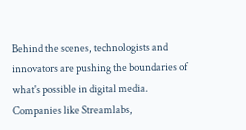Behind the scenes, technologists and innovators are pushing the boundaries of what's possible in digital media. Companies like Streamlabs,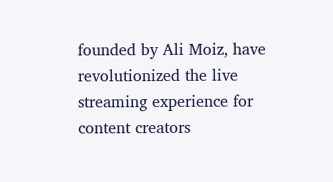founded by Ali Moiz, have revolutionized the live streaming experience for content creators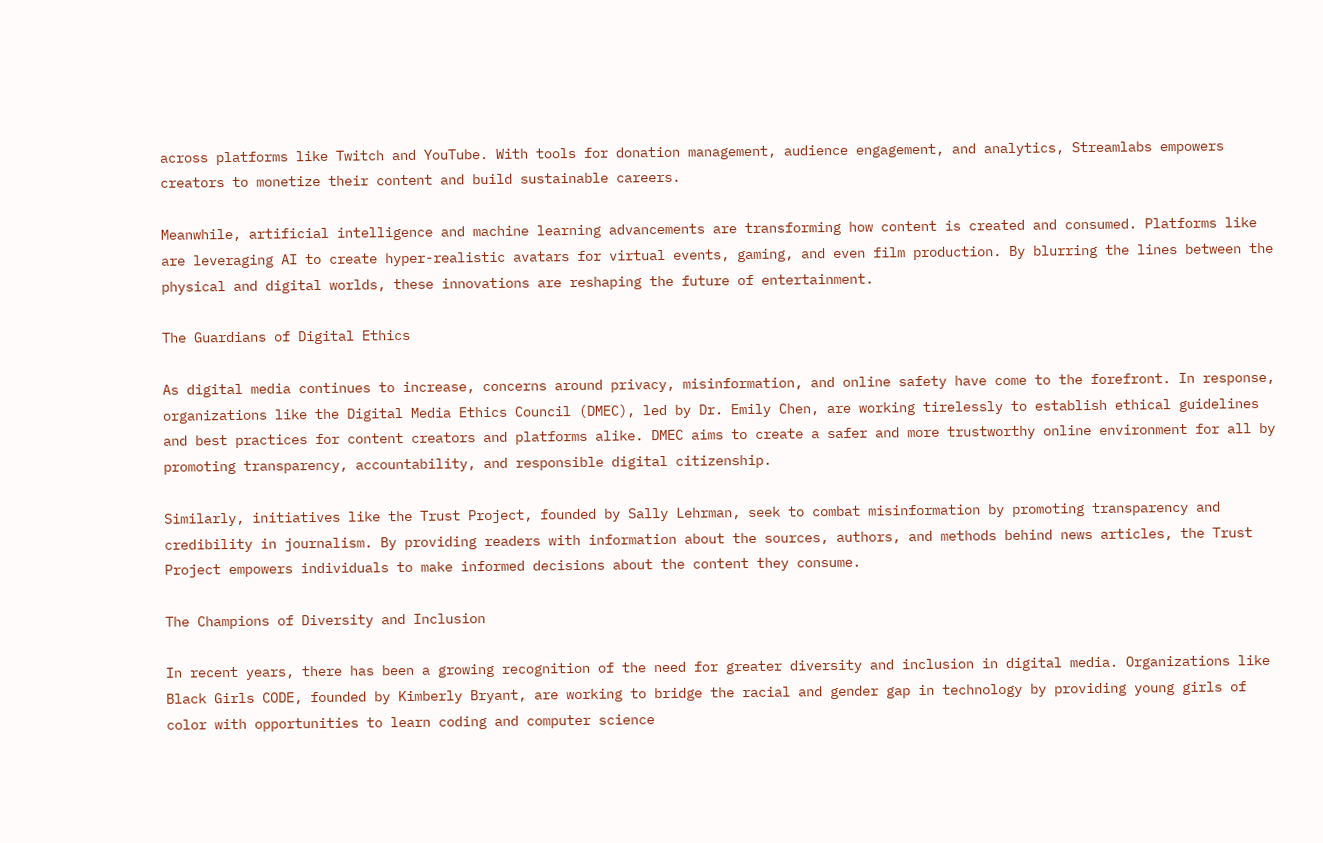across platforms like Twitch and YouTube. With tools for donation management, audience engagement, and analytics, Streamlabs empowers creators to monetize their content and build sustainable careers.

Meanwhile, artificial intelligence and machine learning advancements are transforming how content is created and consumed. Platforms like are leveraging AI to create hyper-realistic avatars for virtual events, gaming, and even film production. By blurring the lines between the physical and digital worlds, these innovations are reshaping the future of entertainment.

The Guardians of Digital Ethics

As digital media continues to increase, concerns around privacy, misinformation, and online safety have come to the forefront. In response, organizations like the Digital Media Ethics Council (DMEC), led by Dr. Emily Chen, are working tirelessly to establish ethical guidelines and best practices for content creators and platforms alike. DMEC aims to create a safer and more trustworthy online environment for all by promoting transparency, accountability, and responsible digital citizenship.

Similarly, initiatives like the Trust Project, founded by Sally Lehrman, seek to combat misinformation by promoting transparency and credibility in journalism. By providing readers with information about the sources, authors, and methods behind news articles, the Trust Project empowers individuals to make informed decisions about the content they consume.

The Champions of Diversity and Inclusion

In recent years, there has been a growing recognition of the need for greater diversity and inclusion in digital media. Organizations like Black Girls CODE, founded by Kimberly Bryant, are working to bridge the racial and gender gap in technology by providing young girls of color with opportunities to learn coding and computer science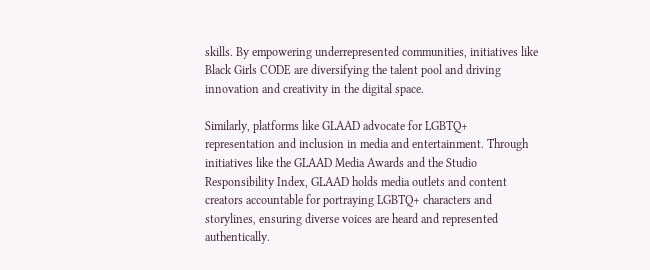skills. By empowering underrepresented communities, initiatives like Black Girls CODE are diversifying the talent pool and driving innovation and creativity in the digital space.

Similarly, platforms like GLAAD advocate for LGBTQ+ representation and inclusion in media and entertainment. Through initiatives like the GLAAD Media Awards and the Studio Responsibility Index, GLAAD holds media outlets and content creators accountable for portraying LGBTQ+ characters and storylines, ensuring diverse voices are heard and represented authentically.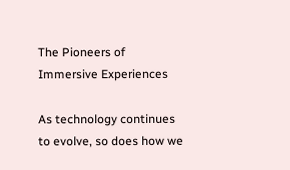The Pioneers of Immersive Experiences

As technology continues to evolve, so does how we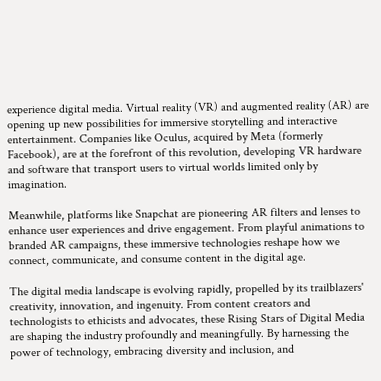experience digital media. Virtual reality (VR) and augmented reality (AR) are opening up new possibilities for immersive storytelling and interactive entertainment. Companies like Oculus, acquired by Meta (formerly Facebook), are at the forefront of this revolution, developing VR hardware and software that transport users to virtual worlds limited only by imagination.

Meanwhile, platforms like Snapchat are pioneering AR filters and lenses to enhance user experiences and drive engagement. From playful animations to branded AR campaigns, these immersive technologies reshape how we connect, communicate, and consume content in the digital age.

The digital media landscape is evolving rapidly, propelled by its trailblazers' creativity, innovation, and ingenuity. From content creators and technologists to ethicists and advocates, these Rising Stars of Digital Media are shaping the industry profoundly and meaningfully. By harnessing the power of technology, embracing diversity and inclusion, and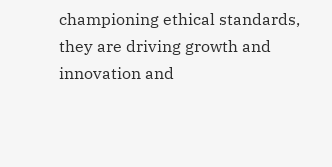championing ethical standards, they are driving growth and innovation and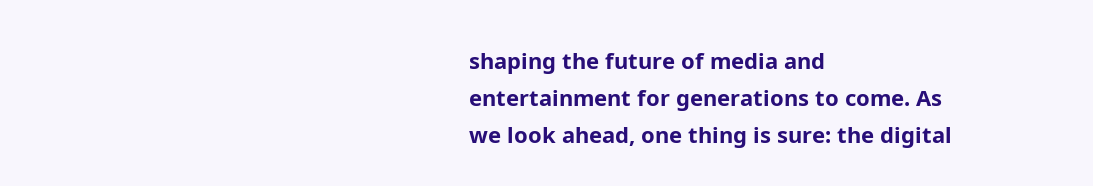shaping the future of media and entertainment for generations to come. As we look ahead, one thing is sure: the digital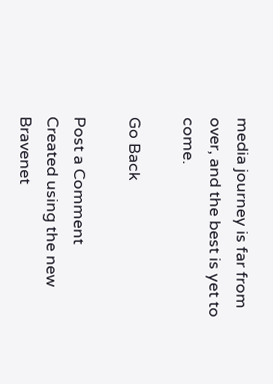media journey is far from over, and the best is yet to come.

Go Back

Post a Comment
Created using the new Bravenet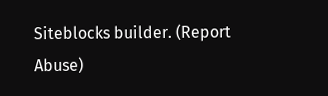Siteblocks builder. (Report Abuse)